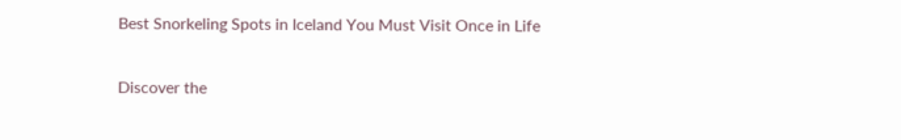Best Snorkeling Spots in Iceland You Must Visit Once in Life

Discover the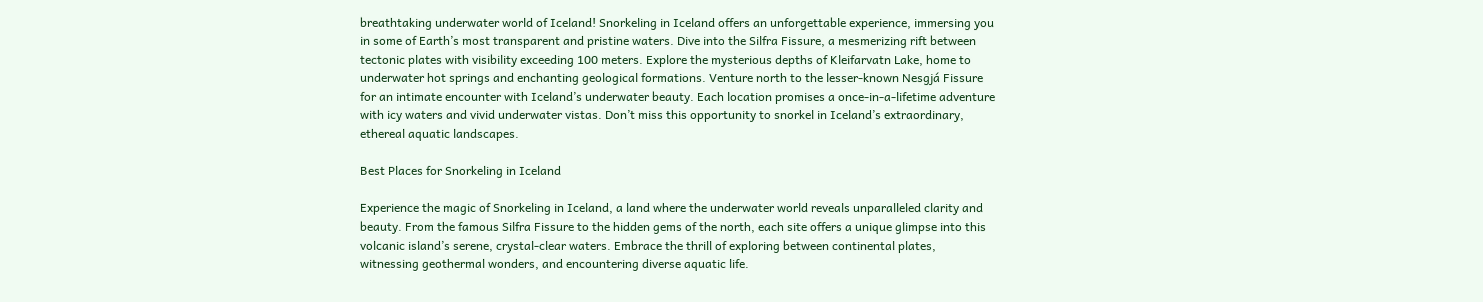breathtaking underwater world of Iceland! Snorkeling in Iceland offers an unforgettable experience, immersing you in some of Earth’s most transparent and pristine waters. Dive into the Silfra Fissure, a mesmerizing rift between tectonic plates with visibility exceeding 100 meters. Explore the mysterious depths of Kleifarvatn Lake, home to underwater hot springs and enchanting geological formations. Venture north to the lesser-known Nesgjá Fissure for an intimate encounter with Iceland’s underwater beauty. Each location promises a once-in-a-lifetime adventure with icy waters and vivid underwater vistas. Don’t miss this opportunity to snorkel in Iceland’s extraordinary, ethereal aquatic landscapes.

Best Places for Snorkeling in Iceland

Experience the magic of Snorkeling in Iceland, a land where the underwater world reveals unparalleled clarity and beauty. From the famous Silfra Fissure to the hidden gems of the north, each site offers a unique glimpse into this volcanic island’s serene, crystal-clear waters. Embrace the thrill of exploring between continental plates, witnessing geothermal wonders, and encountering diverse aquatic life.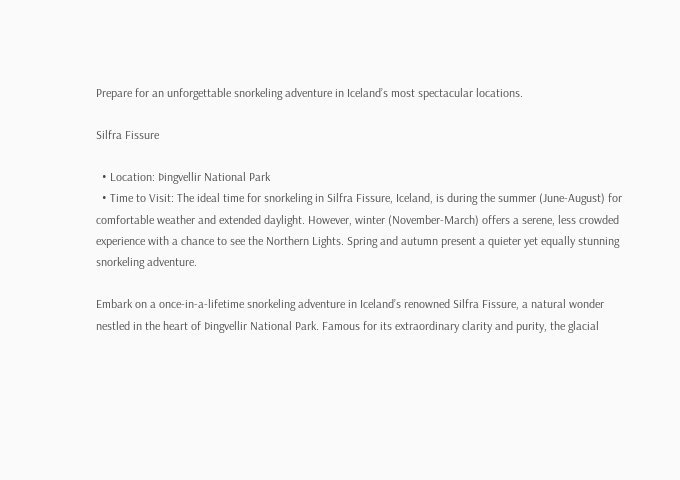Prepare for an unforgettable snorkeling adventure in Iceland’s most spectacular locations.

Silfra Fissure

  • Location: Þingvellir National Park
  • Time to Visit: The ideal time for snorkeling in Silfra Fissure, Iceland, is during the summer (June-August) for comfortable weather and extended daylight. However, winter (November-March) offers a serene, less crowded experience with a chance to see the Northern Lights. Spring and autumn present a quieter yet equally stunning snorkeling adventure.

Embark on a once-in-a-lifetime snorkeling adventure in Iceland’s renowned Silfra Fissure, a natural wonder nestled in the heart of Þingvellir National Park. Famous for its extraordinary clarity and purity, the glacial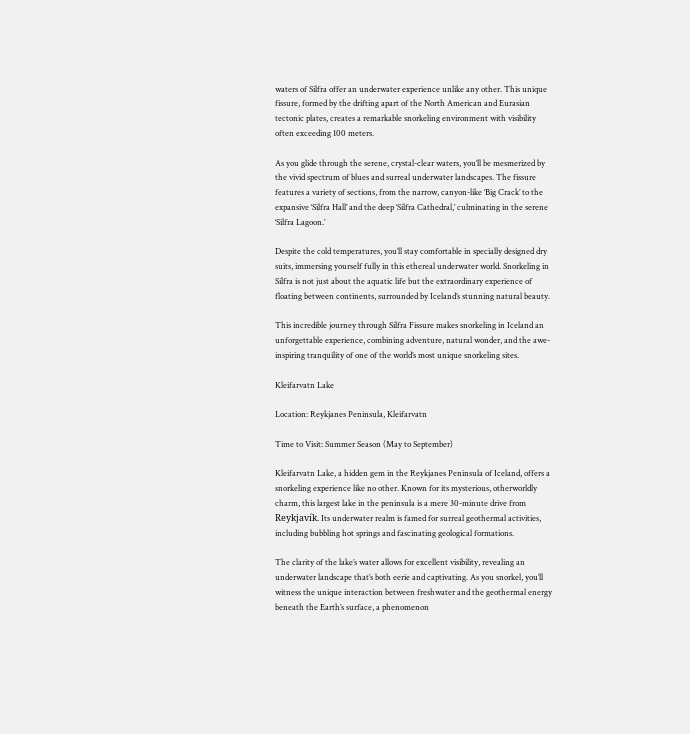waters of Silfra offer an underwater experience unlike any other. This unique fissure, formed by the drifting apart of the North American and Eurasian tectonic plates, creates a remarkable snorkeling environment with visibility often exceeding 100 meters.

As you glide through the serene, crystal-clear waters, you’ll be mesmerized by the vivid spectrum of blues and surreal underwater landscapes. The fissure features a variety of sections, from the narrow, canyon-like ‘Big Crack’ to the expansive ‘Silfra Hall’ and the deep ‘Silfra Cathedral,’ culminating in the serene ‘Silfra Lagoon.’

Despite the cold temperatures, you’ll stay comfortable in specially designed dry suits, immersing yourself fully in this ethereal underwater world. Snorkeling in Silfra is not just about the aquatic life but the extraordinary experience of floating between continents, surrounded by Iceland’s stunning natural beauty.

This incredible journey through Silfra Fissure makes snorkeling in Iceland an unforgettable experience, combining adventure, natural wonder, and the awe-inspiring tranquility of one of the world’s most unique snorkeling sites.

Kleifarvatn Lake

Location: Reykjanes Peninsula, Kleifarvatn

Time to Visit: Summer Season (May to September)

Kleifarvatn Lake, a hidden gem in the Reykjanes Peninsula of Iceland, offers a snorkeling experience like no other. Known for its mysterious, otherworldly charm, this largest lake in the peninsula is a mere 30-minute drive from Reykjavík. Its underwater realm is famed for surreal geothermal activities, including bubbling hot springs and fascinating geological formations.

The clarity of the lake’s water allows for excellent visibility, revealing an underwater landscape that’s both eerie and captivating. As you snorkel, you’ll witness the unique interaction between freshwater and the geothermal energy beneath the Earth’s surface, a phenomenon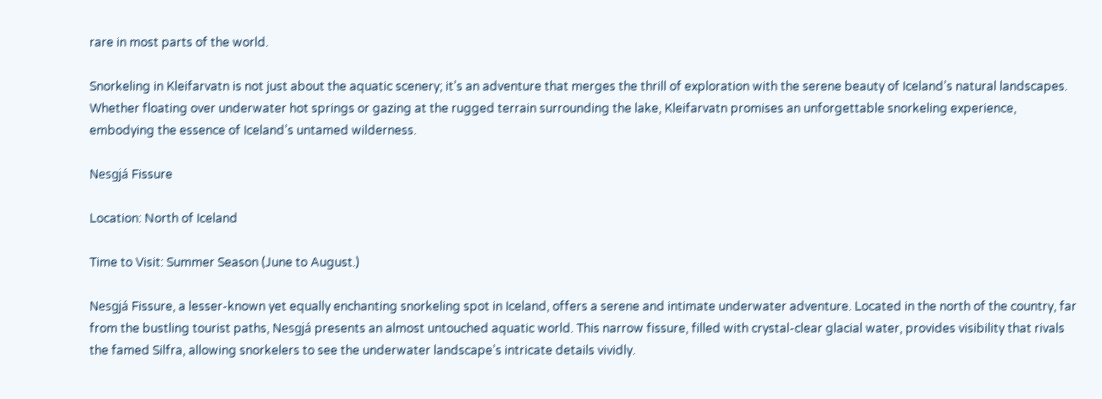rare in most parts of the world.

Snorkeling in Kleifarvatn is not just about the aquatic scenery; it’s an adventure that merges the thrill of exploration with the serene beauty of Iceland’s natural landscapes. Whether floating over underwater hot springs or gazing at the rugged terrain surrounding the lake, Kleifarvatn promises an unforgettable snorkeling experience, embodying the essence of Iceland’s untamed wilderness.

Nesgjá Fissure

Location: North of Iceland

Time to Visit: Summer Season (June to August.)

Nesgjá Fissure, a lesser-known yet equally enchanting snorkeling spot in Iceland, offers a serene and intimate underwater adventure. Located in the north of the country, far from the bustling tourist paths, Nesgjá presents an almost untouched aquatic world. This narrow fissure, filled with crystal-clear glacial water, provides visibility that rivals the famed Silfra, allowing snorkelers to see the underwater landscape’s intricate details vividly.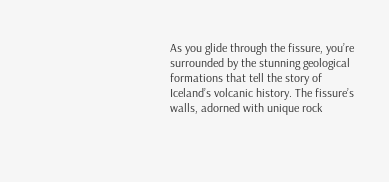As you glide through the fissure, you’re surrounded by the stunning geological formations that tell the story of Iceland’s volcanic history. The fissure’s walls, adorned with unique rock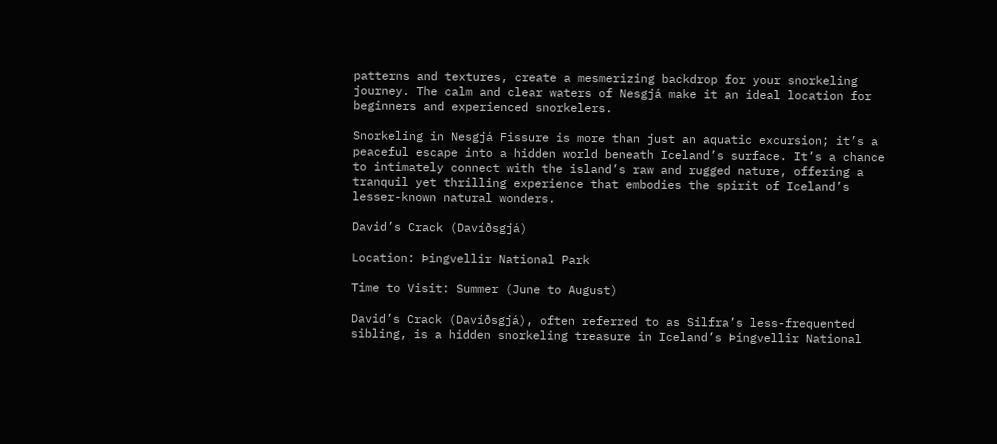patterns and textures, create a mesmerizing backdrop for your snorkeling journey. The calm and clear waters of Nesgjá make it an ideal location for beginners and experienced snorkelers.

Snorkeling in Nesgjá Fissure is more than just an aquatic excursion; it’s a peaceful escape into a hidden world beneath Iceland’s surface. It’s a chance to intimately connect with the island’s raw and rugged nature, offering a tranquil yet thrilling experience that embodies the spirit of Iceland’s lesser-known natural wonders.

David’s Crack (Davíðsgjá)

Location: Þingvellir National Park

Time to Visit: Summer (June to August)

David’s Crack (Davíðsgjá), often referred to as Silfra’s less-frequented sibling, is a hidden snorkeling treasure in Iceland’s Þingvellir National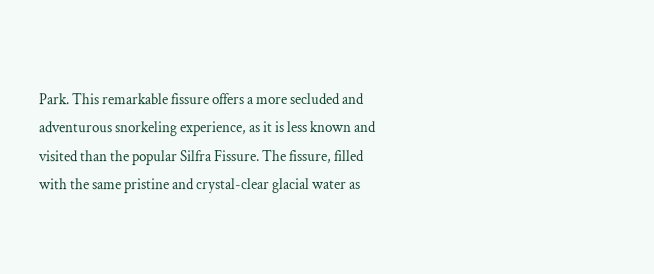Park. This remarkable fissure offers a more secluded and adventurous snorkeling experience, as it is less known and visited than the popular Silfra Fissure. The fissure, filled with the same pristine and crystal-clear glacial water as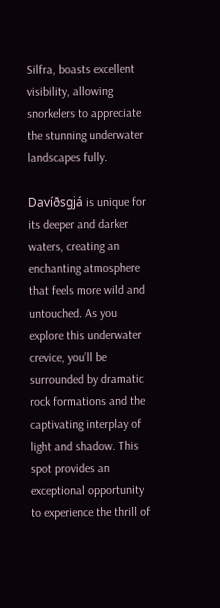Silfra, boasts excellent visibility, allowing snorkelers to appreciate the stunning underwater landscapes fully.

Davíðsgjá is unique for its deeper and darker waters, creating an enchanting atmosphere that feels more wild and untouched. As you explore this underwater crevice, you’ll be surrounded by dramatic rock formations and the captivating interplay of light and shadow. This spot provides an exceptional opportunity to experience the thrill of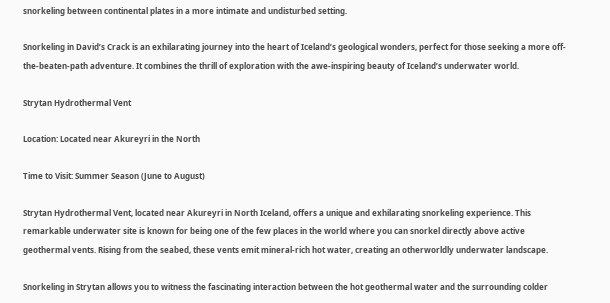snorkeling between continental plates in a more intimate and undisturbed setting.

Snorkeling in David’s Crack is an exhilarating journey into the heart of Iceland’s geological wonders, perfect for those seeking a more off-the-beaten-path adventure. It combines the thrill of exploration with the awe-inspiring beauty of Iceland’s underwater world.

Strytan Hydrothermal Vent

Location: Located near Akureyri in the North

Time to Visit: Summer Season (June to August)

Strytan Hydrothermal Vent, located near Akureyri in North Iceland, offers a unique and exhilarating snorkeling experience. This remarkable underwater site is known for being one of the few places in the world where you can snorkel directly above active geothermal vents. Rising from the seabed, these vents emit mineral-rich hot water, creating an otherworldly underwater landscape.

Snorkeling in Strytan allows you to witness the fascinating interaction between the hot geothermal water and the surrounding colder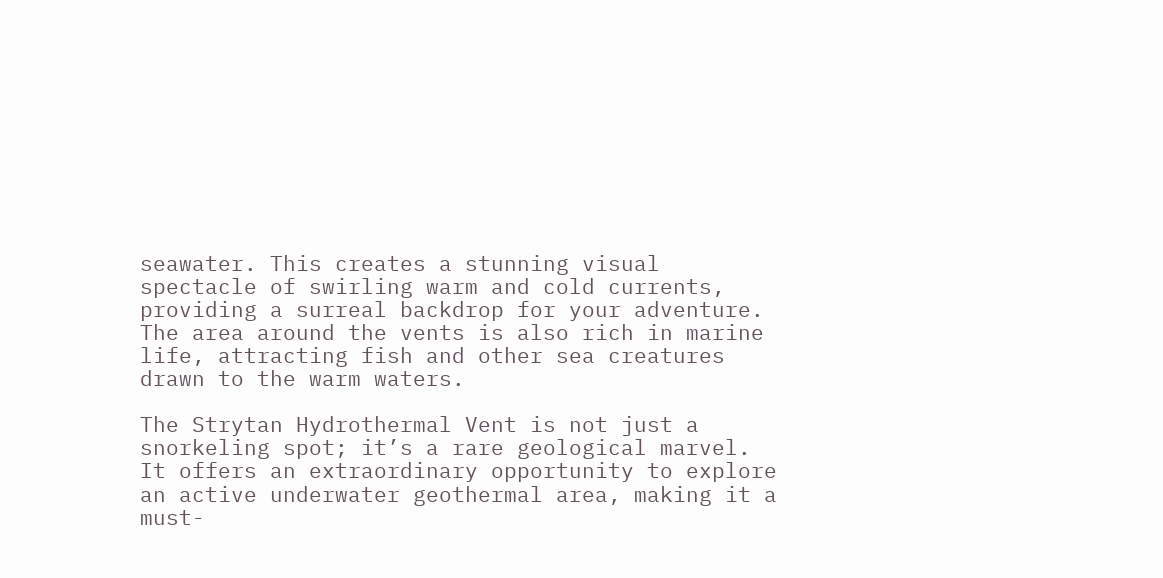seawater. This creates a stunning visual spectacle of swirling warm and cold currents, providing a surreal backdrop for your adventure. The area around the vents is also rich in marine life, attracting fish and other sea creatures drawn to the warm waters.

The Strytan Hydrothermal Vent is not just a snorkeling spot; it’s a rare geological marvel. It offers an extraordinary opportunity to explore an active underwater geothermal area, making it a must-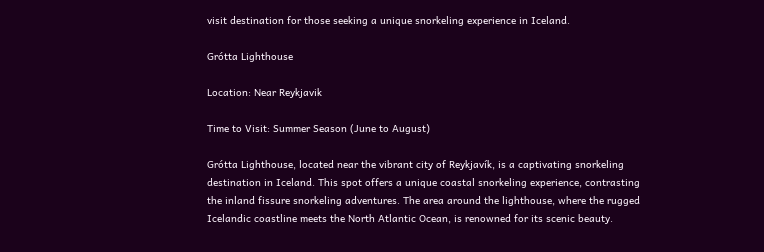visit destination for those seeking a unique snorkeling experience in Iceland.

Grótta Lighthouse

Location: Near Reykjavik

Time to Visit: Summer Season (June to August)

Grótta Lighthouse, located near the vibrant city of Reykjavík, is a captivating snorkeling destination in Iceland. This spot offers a unique coastal snorkeling experience, contrasting the inland fissure snorkeling adventures. The area around the lighthouse, where the rugged Icelandic coastline meets the North Atlantic Ocean, is renowned for its scenic beauty.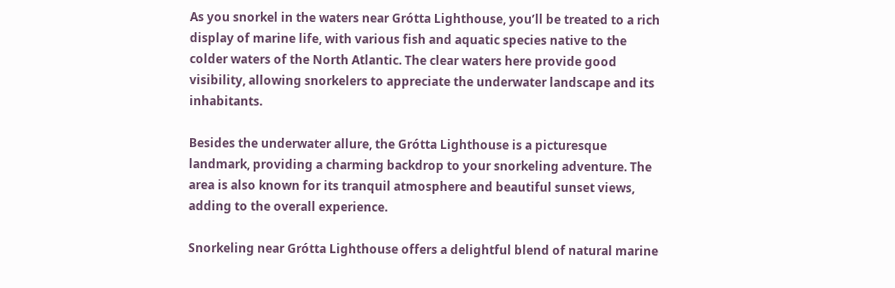As you snorkel in the waters near Grótta Lighthouse, you’ll be treated to a rich display of marine life, with various fish and aquatic species native to the colder waters of the North Atlantic. The clear waters here provide good visibility, allowing snorkelers to appreciate the underwater landscape and its inhabitants.

Besides the underwater allure, the Grótta Lighthouse is a picturesque landmark, providing a charming backdrop to your snorkeling adventure. The area is also known for its tranquil atmosphere and beautiful sunset views, adding to the overall experience.

Snorkeling near Grótta Lighthouse offers a delightful blend of natural marine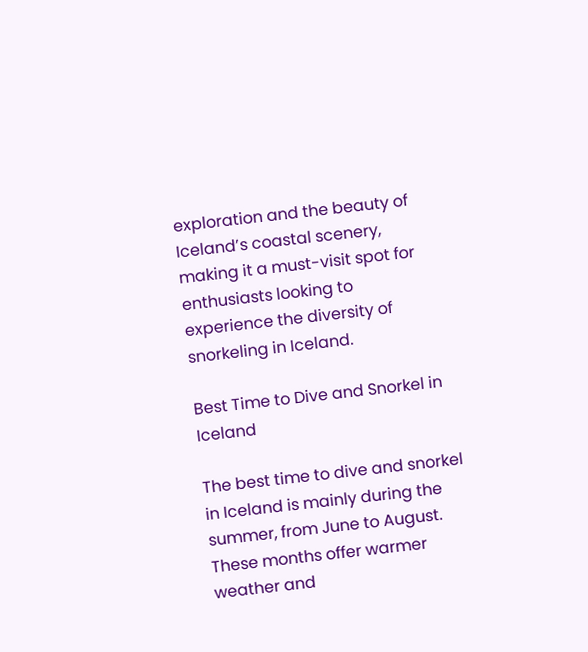exploration and the beauty of Iceland’s coastal scenery, making it a must-visit spot for enthusiasts looking to experience the diversity of snorkeling in Iceland.

Best Time to Dive and Snorkel in Iceland

The best time to dive and snorkel in Iceland is mainly during the summer, from June to August. These months offer warmer weather and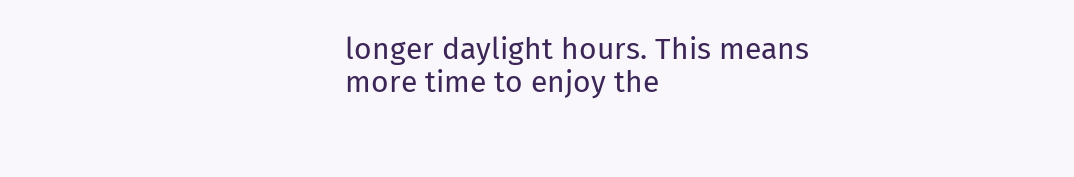longer daylight hours. This means more time to enjoy the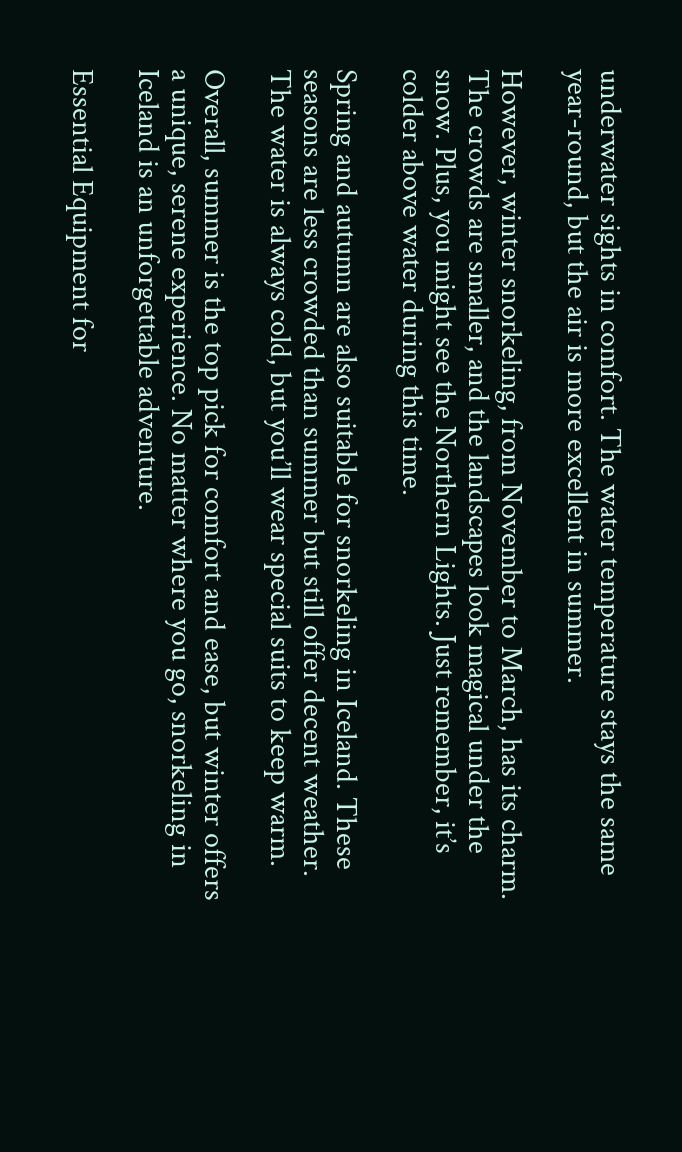underwater sights in comfort. The water temperature stays the same year-round, but the air is more excellent in summer.

However, winter snorkeling, from November to March, has its charm. The crowds are smaller, and the landscapes look magical under the snow. Plus, you might see the Northern Lights. Just remember, it’s colder above water during this time.

Spring and autumn are also suitable for snorkeling in Iceland. These seasons are less crowded than summer but still offer decent weather. The water is always cold, but you’ll wear special suits to keep warm.

Overall, summer is the top pick for comfort and ease, but winter offers a unique, serene experience. No matter where you go, snorkeling in Iceland is an unforgettable adventure.

Essential Equipment for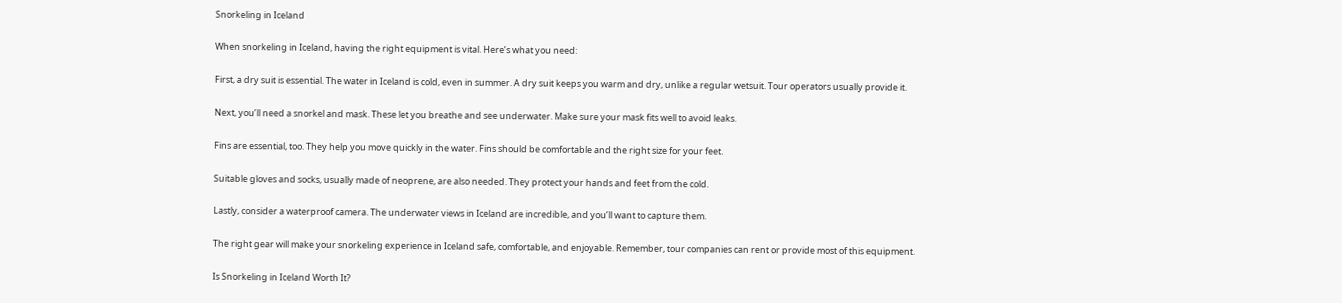Snorkeling in Iceland

When snorkeling in Iceland, having the right equipment is vital. Here’s what you need:

First, a dry suit is essential. The water in Iceland is cold, even in summer. A dry suit keeps you warm and dry, unlike a regular wetsuit. Tour operators usually provide it.

Next, you’ll need a snorkel and mask. These let you breathe and see underwater. Make sure your mask fits well to avoid leaks.

Fins are essential, too. They help you move quickly in the water. Fins should be comfortable and the right size for your feet.

Suitable gloves and socks, usually made of neoprene, are also needed. They protect your hands and feet from the cold.

Lastly, consider a waterproof camera. The underwater views in Iceland are incredible, and you’ll want to capture them.

The right gear will make your snorkeling experience in Iceland safe, comfortable, and enjoyable. Remember, tour companies can rent or provide most of this equipment.

Is Snorkeling in Iceland Worth It?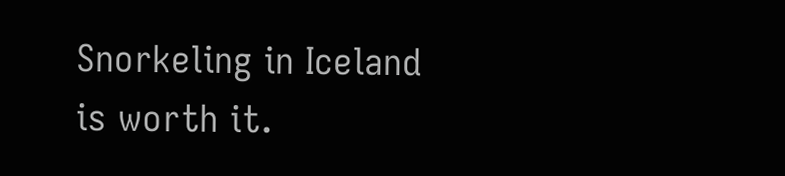Snorkeling in Iceland is worth it.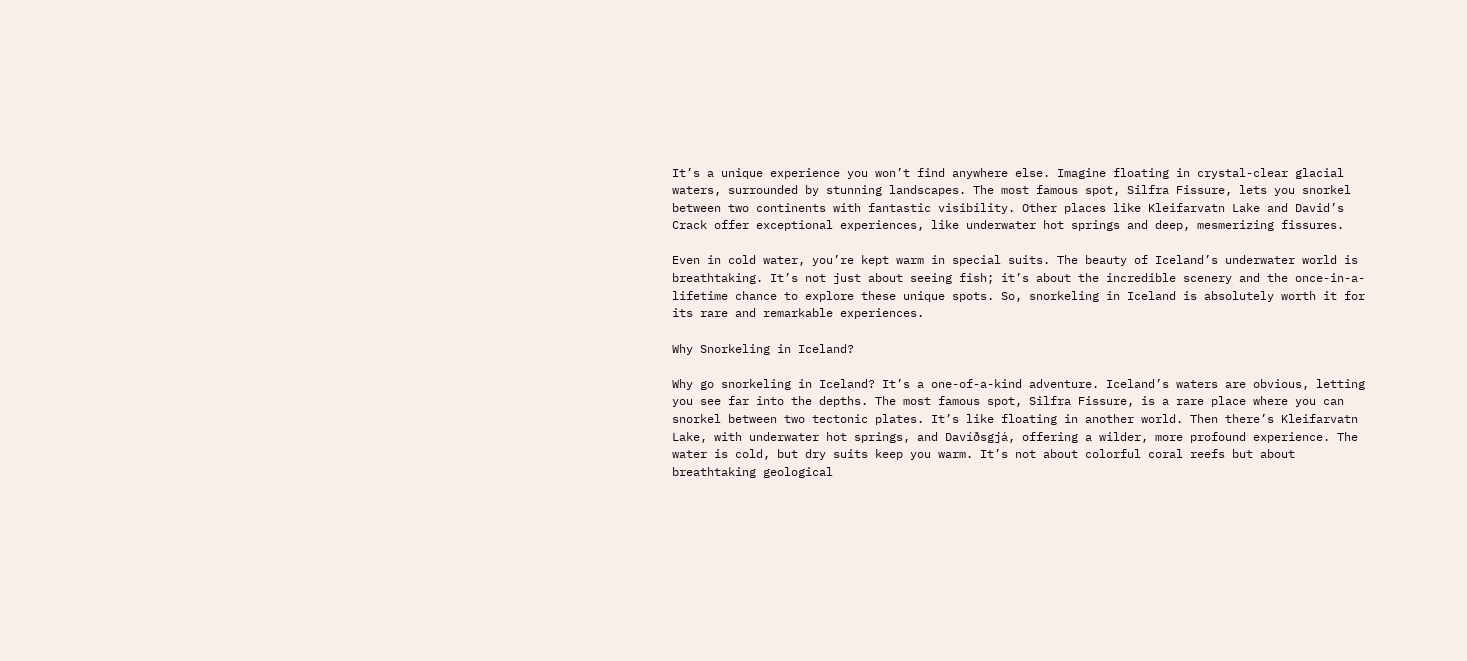It’s a unique experience you won’t find anywhere else. Imagine floating in crystal-clear glacial waters, surrounded by stunning landscapes. The most famous spot, Silfra Fissure, lets you snorkel between two continents with fantastic visibility. Other places like Kleifarvatn Lake and David’s Crack offer exceptional experiences, like underwater hot springs and deep, mesmerizing fissures.

Even in cold water, you’re kept warm in special suits. The beauty of Iceland’s underwater world is breathtaking. It’s not just about seeing fish; it’s about the incredible scenery and the once-in-a-lifetime chance to explore these unique spots. So, snorkeling in Iceland is absolutely worth it for its rare and remarkable experiences.

Why Snorkeling in Iceland?

Why go snorkeling in Iceland? It’s a one-of-a-kind adventure. Iceland’s waters are obvious, letting you see far into the depths. The most famous spot, Silfra Fissure, is a rare place where you can snorkel between two tectonic plates. It’s like floating in another world. Then there’s Kleifarvatn Lake, with underwater hot springs, and Davíðsgjá, offering a wilder, more profound experience. The water is cold, but dry suits keep you warm. It’s not about colorful coral reefs but about breathtaking geological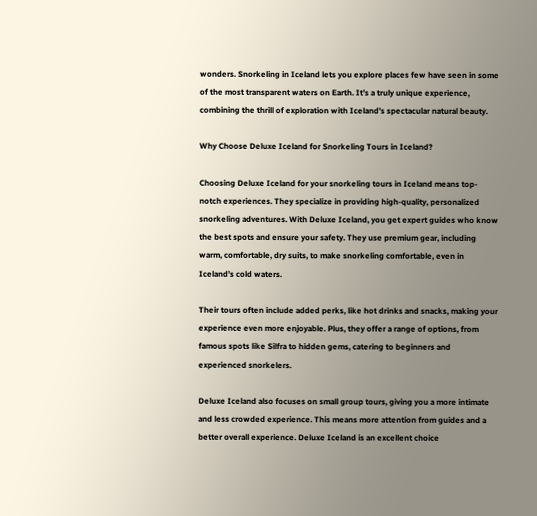wonders. Snorkeling in Iceland lets you explore places few have seen in some of the most transparent waters on Earth. It’s a truly unique experience, combining the thrill of exploration with Iceland’s spectacular natural beauty.

Why Choose Deluxe Iceland for Snorkeling Tours in Iceland?

Choosing Deluxe Iceland for your snorkeling tours in Iceland means top-notch experiences. They specialize in providing high-quality, personalized snorkeling adventures. With Deluxe Iceland, you get expert guides who know the best spots and ensure your safety. They use premium gear, including warm, comfortable, dry suits, to make snorkeling comfortable, even in Iceland’s cold waters.

Their tours often include added perks, like hot drinks and snacks, making your experience even more enjoyable. Plus, they offer a range of options, from famous spots like Silfra to hidden gems, catering to beginners and experienced snorkelers.

Deluxe Iceland also focuses on small group tours, giving you a more intimate and less crowded experience. This means more attention from guides and a better overall experience. Deluxe Iceland is an excellent choice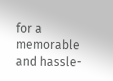for a memorable and hassle-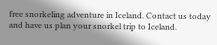free snorkeling adventure in Iceland. Contact us today and have us plan your snorkel trip to Iceland.